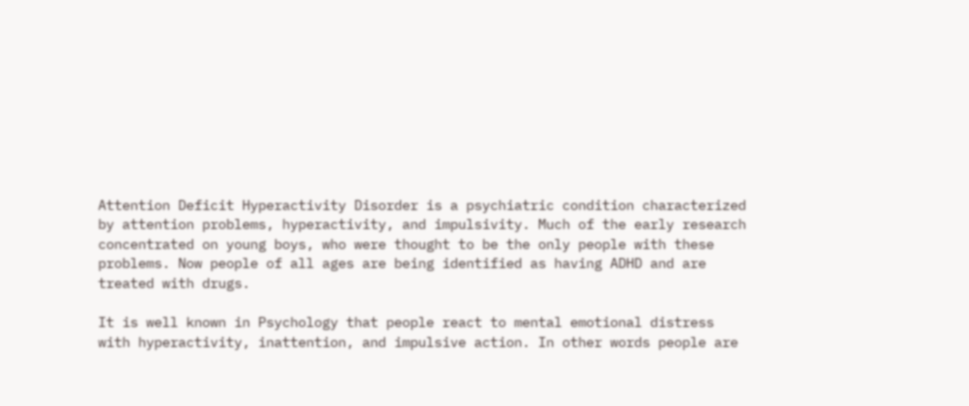Attention Deficit Hyperactivity Disorder is a psychiatric condition characterized by attention problems, hyperactivity, and impulsivity. Much of the early research concentrated on young boys, who were thought to be the only people with these problems. Now people of all ages are being identified as having ADHD and are treated with drugs.

It is well known in Psychology that people react to mental emotional distress with hyperactivity, inattention, and impulsive action. In other words people are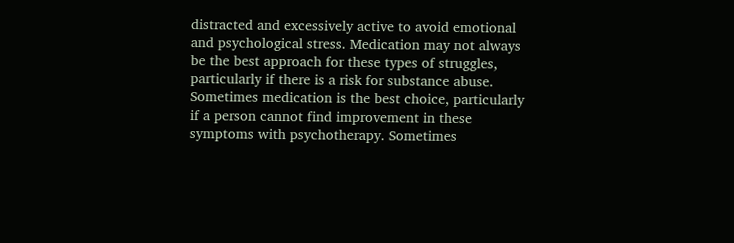distracted and excessively active to avoid emotional and psychological stress. Medication may not always be the best approach for these types of struggles, particularly if there is a risk for substance abuse. Sometimes medication is the best choice, particularly if a person cannot find improvement in these symptoms with psychotherapy. Sometimes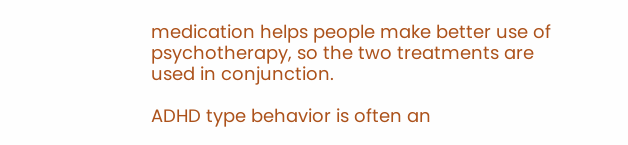medication helps people make better use of psychotherapy, so the two treatments are used in conjunction.

ADHD type behavior is often an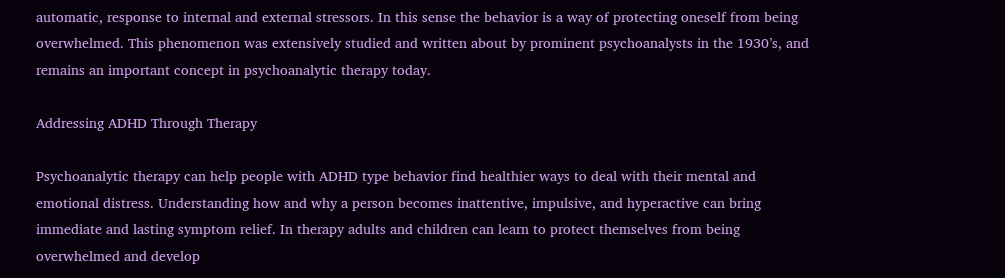automatic, response to internal and external stressors. In this sense the behavior is a way of protecting oneself from being overwhelmed. This phenomenon was extensively studied and written about by prominent psychoanalysts in the 1930’s, and remains an important concept in psychoanalytic therapy today.

Addressing ADHD Through Therapy

Psychoanalytic therapy can help people with ADHD type behavior find healthier ways to deal with their mental and emotional distress. Understanding how and why a person becomes inattentive, impulsive, and hyperactive can bring immediate and lasting symptom relief. In therapy adults and children can learn to protect themselves from being overwhelmed and develop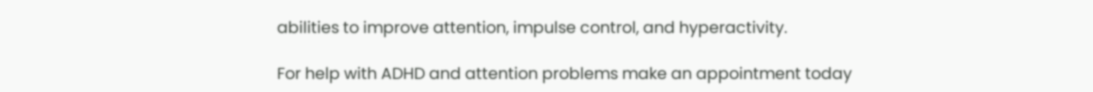abilities to improve attention, impulse control, and hyperactivity.

For help with ADHD and attention problems make an appointment today